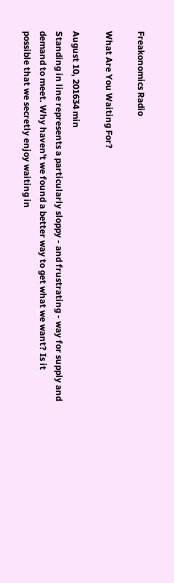Freakonomics Radio

What Are You Waiting For?

August 10, 201634 min
Standing in line represents a particularly sloppy - and frustrating - way for supply and demand to meet. Why haven't we found a better way to get what we want? Is it possible that we secretly enjoy waiting in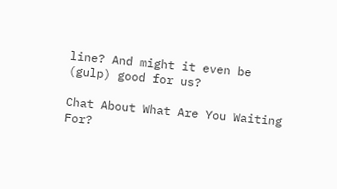line? And might it even be (gulp) good for us?

Chat About What Are You Waiting For?